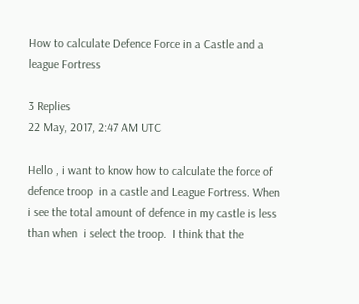How to calculate Defence Force in a Castle and a league Fortress

3 Replies
22 May, 2017, 2:47 AM UTC

Hello , i want to know how to calculate the force of defence troop  in a castle and League Fortress. When i see the total amount of defence in my castle is less than when  i select the troop.  I think that the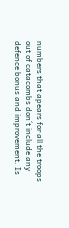numbers that apears for all the troops out of catacombs don´t include any defence bonus and improvement. Is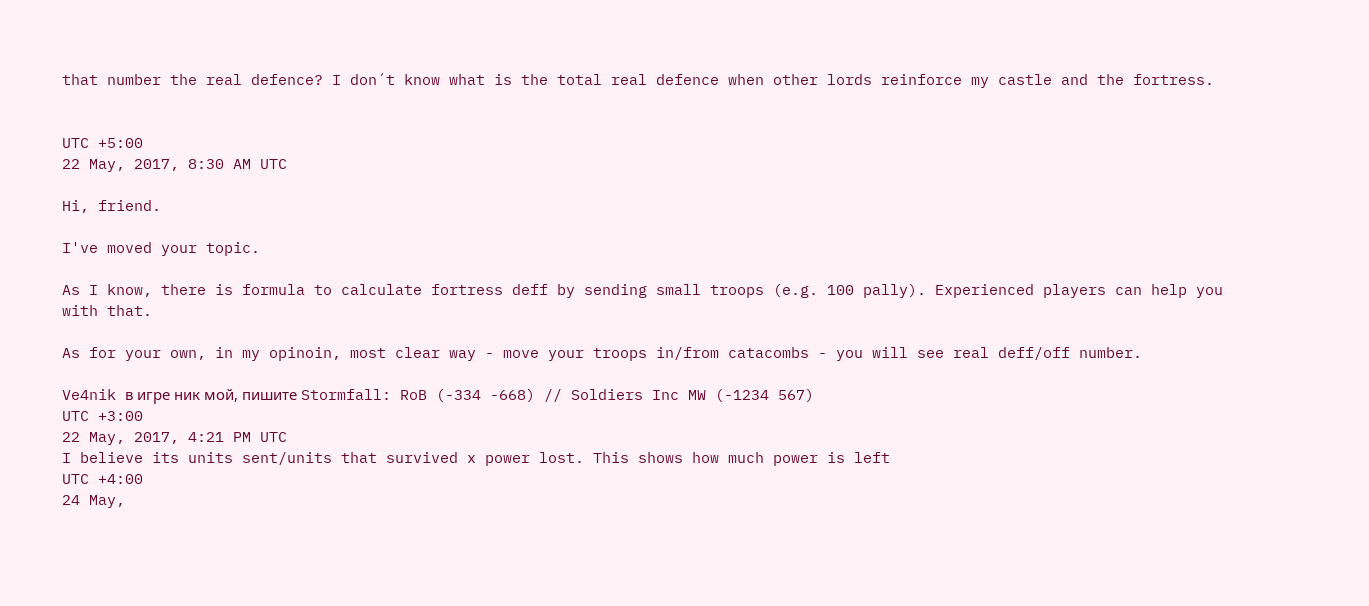that number the real defence? I don´t know what is the total real defence when other lords reinforce my castle and the fortress.


UTC +5:00
22 May, 2017, 8:30 AM UTC

Hi, friend.

I've moved your topic.

As I know, there is formula to calculate fortress deff by sending small troops (e.g. 100 pally). Experienced players can help you with that.

As for your own, in my opinoin, most clear way - move your troops in/from catacombs - you will see real deff/off number.

Ve4nik в игре ник мой, пишите Stormfall: RoB (-334 -668) // Soldiers Inc MW (-1234 567)
UTC +3:00
22 May, 2017, 4:21 PM UTC
I believe its units sent/units that survived x power lost. This shows how much power is left
UTC +4:00
24 May,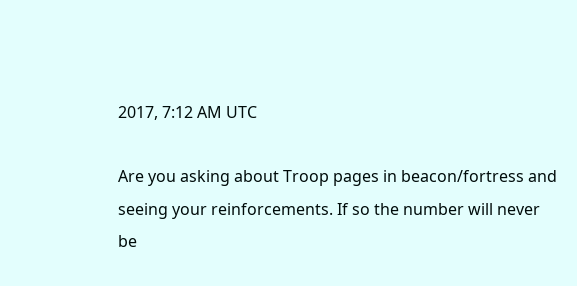2017, 7:12 AM UTC

Are you asking about Troop pages in beacon/fortress and seeing your reinforcements. If so the number will never be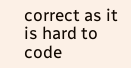correct as it is hard to code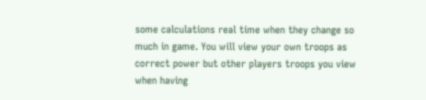some calculations real time when they change so much in game. You will view your own troops as correct power but other players troops you view when having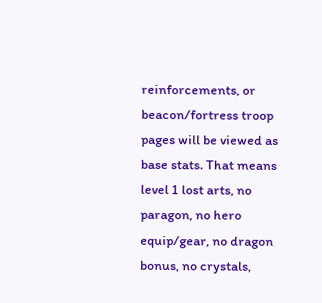reinforcements, or beacon/fortress troop pages will be viewed as base stats. That means level 1 lost arts, no paragon, no hero equip/gear, no dragon bonus, no crystals,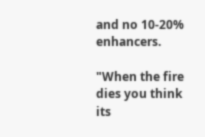and no 10-20% enhancers.

"When the fire dies you think its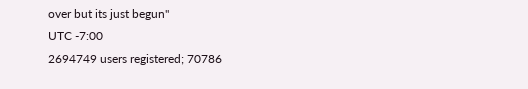over but its just begun"
UTC -7:00
2694749 users registered; 70786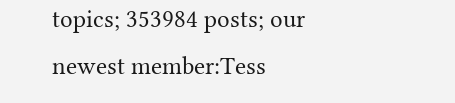topics; 353984 posts; our newest member:Tess